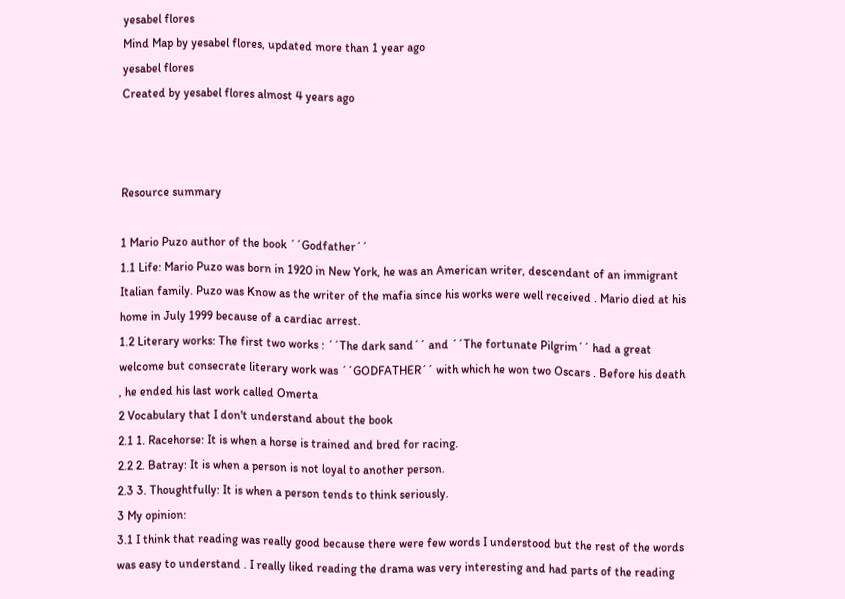yesabel flores
Mind Map by yesabel flores, updated more than 1 year ago
yesabel flores
Created by yesabel flores almost 4 years ago



Resource summary

1 Mario Puzo author of the book ´´Godfather´´
1.1 Life: Mario Puzo was born in 1920 in New York, he was an American writer, descendant of an immigrant Italian family. Puzo was Know as the writer of the mafia since his works were well received . Mario died at his home in July 1999 because of a cardiac arrest.
1.2 Literary works: The first two works : ´´The dark sand´´ and ´´The fortunate Pilgrim´´ had a great welcome but consecrate literary work was ´´GODFATHER´´ with which he won two Oscars . Before his death , he ended his last work called Omerta
2 Vocabulary that I don't understand about the book
2.1 1. Racehorse: It is when a horse is trained and bred for racing.
2.2 2. Batray: It is when a person is not loyal to another person.
2.3 3. Thoughtfully: It is when a person tends to think seriously.
3 My opinion:
3.1 I think that reading was really good because there were few words I understood but the rest of the words was easy to understand . I really liked reading the drama was very interesting and had parts of the reading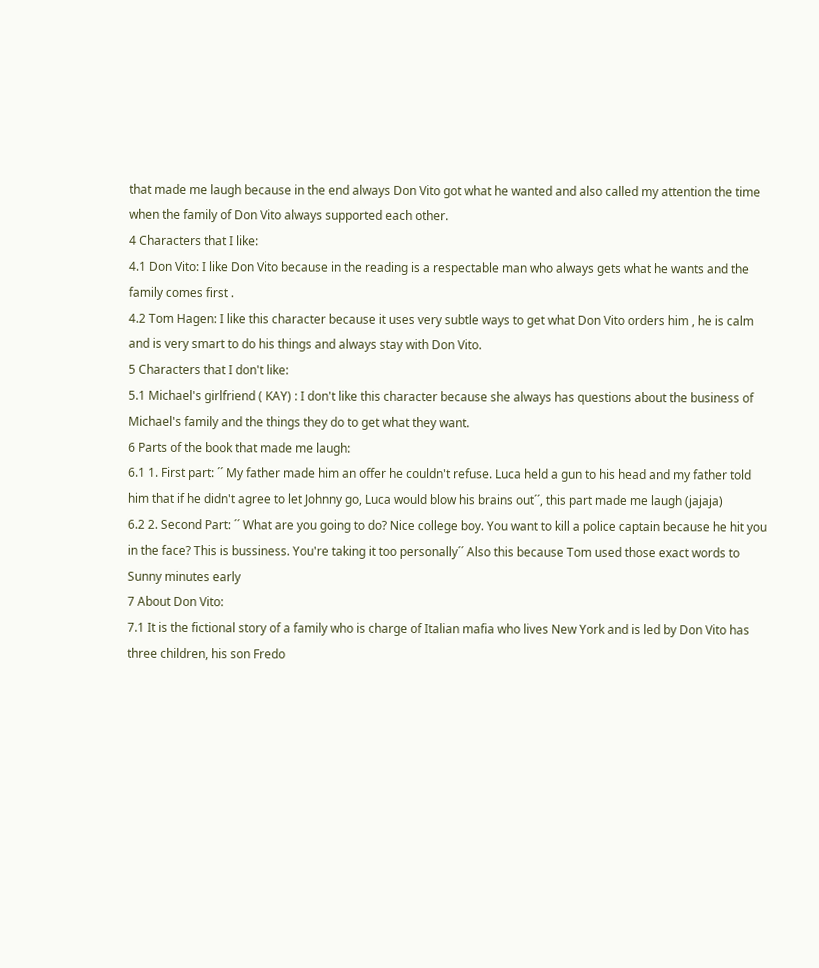that made me laugh because in the end always Don Vito got what he wanted and also called my attention the time when the family of Don Vito always supported each other.
4 Characters that I like:
4.1 Don Vito: I like Don Vito because in the reading is a respectable man who always gets what he wants and the family comes first .
4.2 Tom Hagen: I like this character because it uses very subtle ways to get what Don Vito orders him , he is calm and is very smart to do his things and always stay with Don Vito.
5 Characters that I don't like:
5.1 Michael's girlfriend ( KAY) : I don't like this character because she always has questions about the business of Michael's family and the things they do to get what they want.
6 Parts of the book that made me laugh:
6.1 1. First part: ´´ My father made him an offer he couldn't refuse. Luca held a gun to his head and my father told him that if he didn't agree to let Johnny go, Luca would blow his brains out´´, this part made me laugh (jajaja)
6.2 2. Second Part: ´´ What are you going to do? Nice college boy. You want to kill a police captain because he hit you in the face? This is bussiness. You're taking it too personally´´ Also this because Tom used those exact words to Sunny minutes early
7 About Don Vito:
7.1 It is the fictional story of a family who is charge of Italian mafia who lives New York and is led by Don Vito has three children, his son Fredo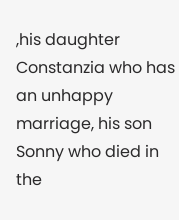,his daughter Constanzia who has an unhappy marriage, his son Sonny who died in the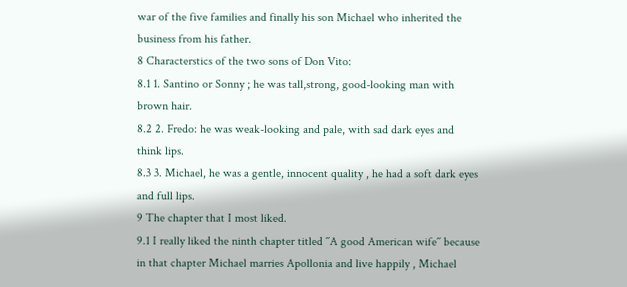war of the five families and finally his son Michael who inherited the business from his father.
8 Characterstics of the two sons of Don Vito:
8.1 1. Santino or Sonny ; he was tall,strong, good-looking man with brown hair.
8.2 2. Fredo: he was weak-looking and pale, with sad dark eyes and think lips.
8.3 3. Michael, he was a gentle, innocent quality , he had a soft dark eyes and full lips.
9 The chapter that I most liked.
9.1 I really liked the ninth chapter titled ´´A good American wife´´ because in that chapter Michael marries Apollonia and live happily , Michael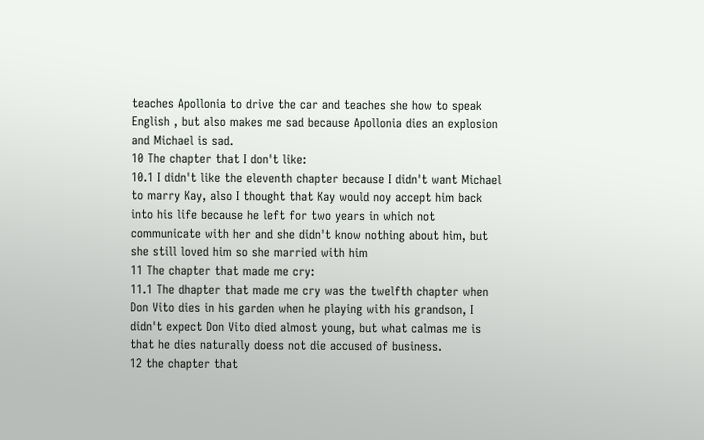teaches Apollonia to drive the car and teaches she how to speak English , but also makes me sad because Apollonia dies an explosion and Michael is sad.
10 The chapter that I don't like:
10.1 I didn't like the eleventh chapter because I didn't want Michael to marry Kay, also I thought that Kay would noy accept him back into his life because he left for two years in which not communicate with her and she didn't know nothing about him, but she still loved him so she married with him
11 The chapter that made me cry:
11.1 The dhapter that made me cry was the twelfth chapter when Don Vito dies in his garden when he playing with his grandson, I didn't expect Don Vito died almost young, but what calmas me is that he dies naturally doess not die accused of business.
12 the chapter that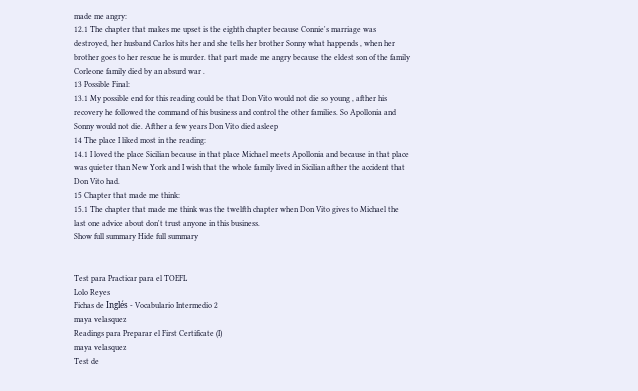made me angry:
12.1 The chapter that makes me upset is the eighth chapter because Connie's marriage was destroyed, her husband Carlos hits her and she tells her brother Sonny what happends , when her brother goes to her rescue he is murder. that part made me angry because the eldest son of the family Corleone family died by an absurd war .
13 Possible Final:
13.1 My possible end for this reading could be that Don Vito would not die so young , afther his recovery he followed the command of his business and control the other families. So Apollonia and Sonny would not die. Afther a few years Don Vito died asleep
14 The place I liked most in the reading:
14.1 I loved the place Sicilian because in that place Michael meets Apollonia and because in that place was quieter than New York and I wish that the whole family lived in Sicilian afther the accident that Don Vito had.
15 Chapter that made me think:
15.1 The chapter that made me think was the twelfth chapter when Don Vito gives to Michael the last one advice about don't trust anyone in this business.
Show full summary Hide full summary


Test para Practicar para el TOEFL
Lolo Reyes
Fichas de Inglés - Vocabulario Intermedio 2
maya velasquez
Readings para Preparar el First Certificate (I)
maya velasquez
Test de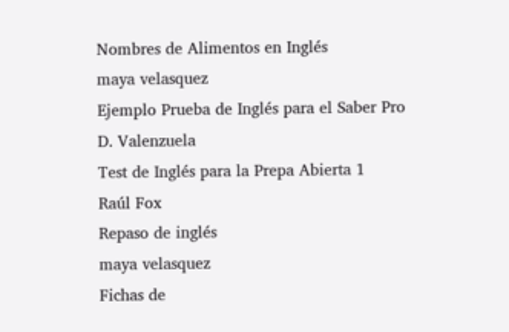Nombres de Alimentos en Inglés
maya velasquez
Ejemplo Prueba de Inglés para el Saber Pro
D. Valenzuela
Test de Inglés para la Prepa Abierta 1
Raúl Fox
Repaso de inglés
maya velasquez
Fichas de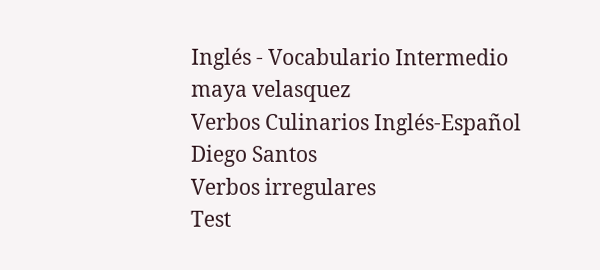Inglés - Vocabulario Intermedio
maya velasquez
Verbos Culinarios Inglés-Español
Diego Santos
Verbos irregulares
Test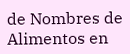de Nombres de Alimentos en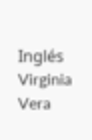Inglés
Virginia Vera